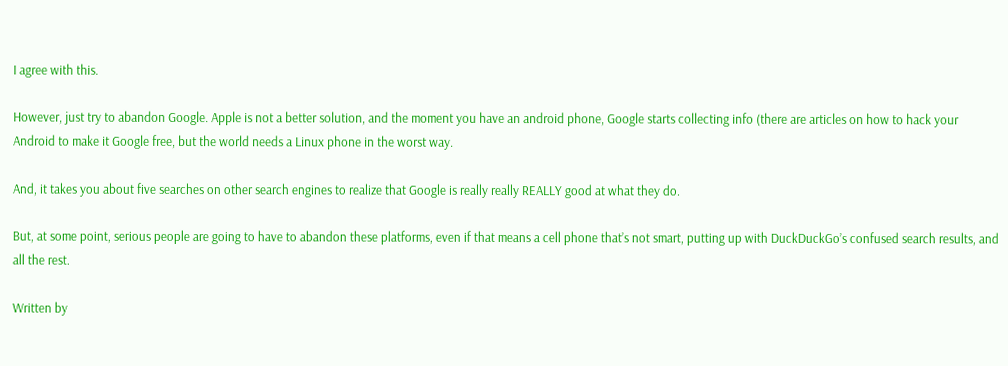I agree with this.

However, just try to abandon Google. Apple is not a better solution, and the moment you have an android phone, Google starts collecting info (there are articles on how to hack your Android to make it Google free, but the world needs a Linux phone in the worst way.

And, it takes you about five searches on other search engines to realize that Google is really really REALLY good at what they do.

But, at some point, serious people are going to have to abandon these platforms, even if that means a cell phone that’s not smart, putting up with DuckDuckGo’s confused search results, and all the rest.

Written by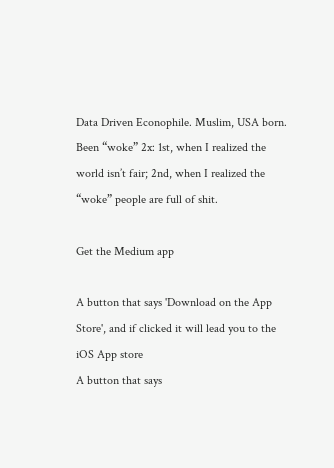Data Driven Econophile. Muslim, USA born. Been “woke” 2x: 1st, when I realized the world isn’t fair; 2nd, when I realized the “woke” people are full of shit.

Get the Medium app

A button that says 'Download on the App Store', and if clicked it will lead you to the iOS App store
A button that says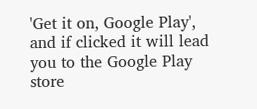'Get it on, Google Play', and if clicked it will lead you to the Google Play store